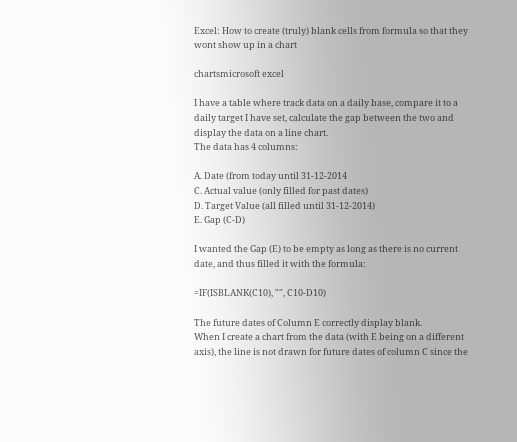Excel: How to create (truly) blank cells from formula so that they wont show up in a chart

chartsmicrosoft excel

I have a table where track data on a daily base, compare it to a daily target I have set, calculate the gap between the two and display the data on a line chart.
The data has 4 columns:

A. Date (from today until 31-12-2014
C. Actual value (only filled for past dates)
D. Target Value (all filled until 31-12-2014)
E. Gap (C-D)

I wanted the Gap (E) to be empty as long as there is no current date, and thus filled it with the formula:

=IF(ISBLANK(C10), "", C10-D10)

The future dates of Column E correctly display blank.
When I create a chart from the data (with E being on a different axis), the line is not drawn for future dates of column C since the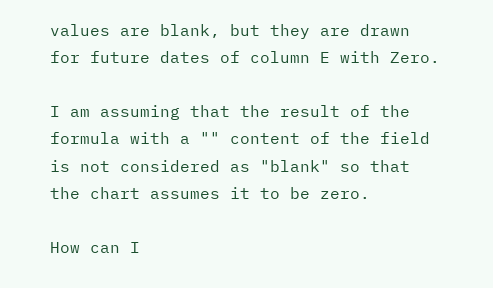values are blank, but they are drawn for future dates of column E with Zero.

I am assuming that the result of the formula with a "" content of the field is not considered as "blank" so that the chart assumes it to be zero.

How can I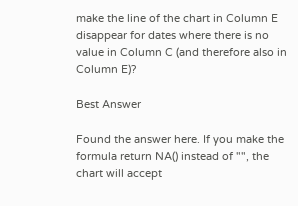make the line of the chart in Column E disappear for dates where there is no value in Column C (and therefore also in Column E)?

Best Answer

Found the answer here. If you make the formula return NA() instead of "", the chart will accept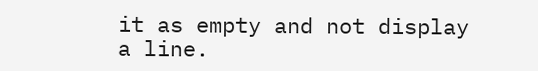it as empty and not display a line.